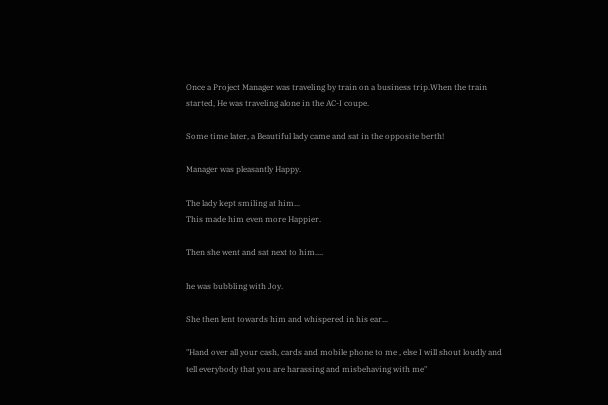Once a Project Manager was traveling by train on a business trip.When the train started, He was traveling alone in the AC-I coupe.

Some time later, a Beautiful lady came and sat in the opposite berth!

Manager was pleasantly Happy.

The lady kept smiling at him...
This made him even more Happier.

Then she went and sat next to him....

he was bubbling with Joy.

She then lent towards him and whispered in his ear...

"Hand over all your cash, cards and mobile phone to me , else I will shout loudly and tell everybody that you are harassing and misbehaving with me"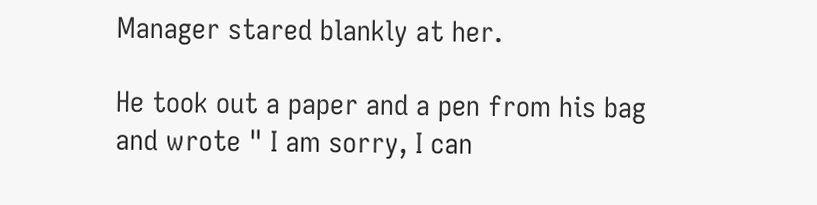Manager stared blankly at her.

He took out a paper and a pen from his bag and wrote " I am sorry, I can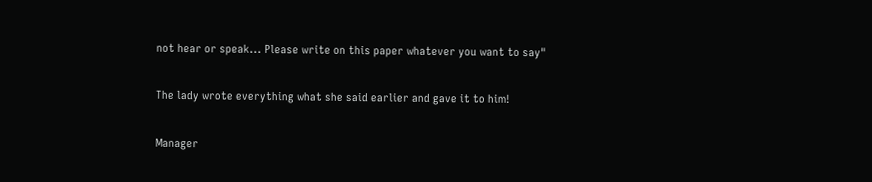not hear or speak... Please write on this paper whatever you want to say"

The lady wrote everything what she said earlier and gave it to him!

Manager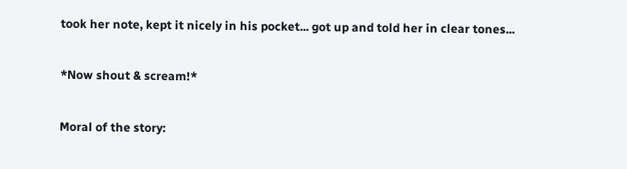took her note, kept it nicely in his pocket... got up and told her in clear tones...

*Now shout & scream!*

Moral of the story: